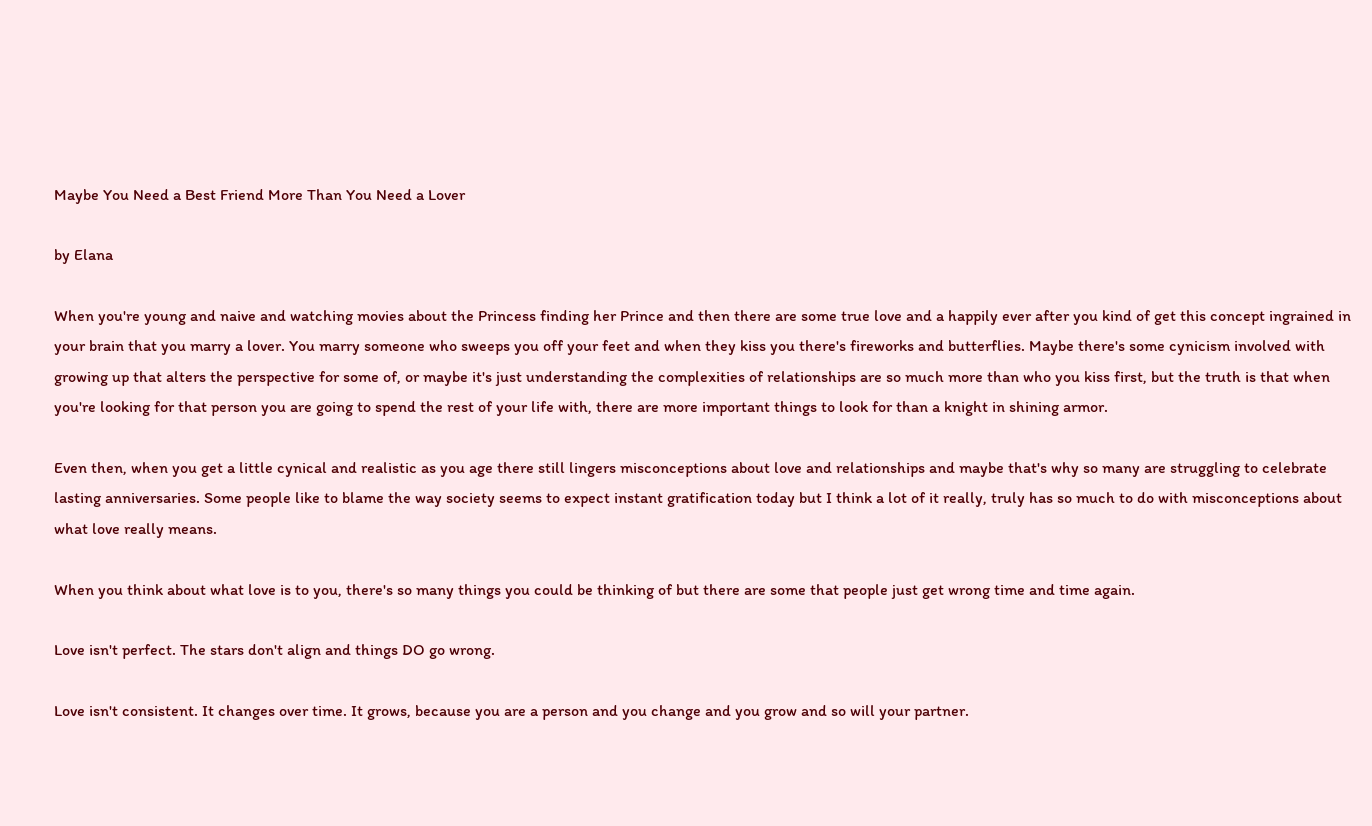Maybe You Need a Best Friend More Than You Need a Lover

by Elana

When you're young and naive and watching movies about the Princess finding her Prince and then there are some true love and a happily ever after you kind of get this concept ingrained in your brain that you marry a lover. You marry someone who sweeps you off your feet and when they kiss you there's fireworks and butterflies. Maybe there's some cynicism involved with growing up that alters the perspective for some of, or maybe it's just understanding the complexities of relationships are so much more than who you kiss first, but the truth is that when you're looking for that person you are going to spend the rest of your life with, there are more important things to look for than a knight in shining armor.

Even then, when you get a little cynical and realistic as you age there still lingers misconceptions about love and relationships and maybe that's why so many are struggling to celebrate lasting anniversaries. Some people like to blame the way society seems to expect instant gratification today but I think a lot of it really, truly has so much to do with misconceptions about what love really means.

When you think about what love is to you, there's so many things you could be thinking of but there are some that people just get wrong time and time again.

Love isn't perfect. The stars don't align and things DO go wrong.

Love isn't consistent. It changes over time. It grows, because you are a person and you change and you grow and so will your partner.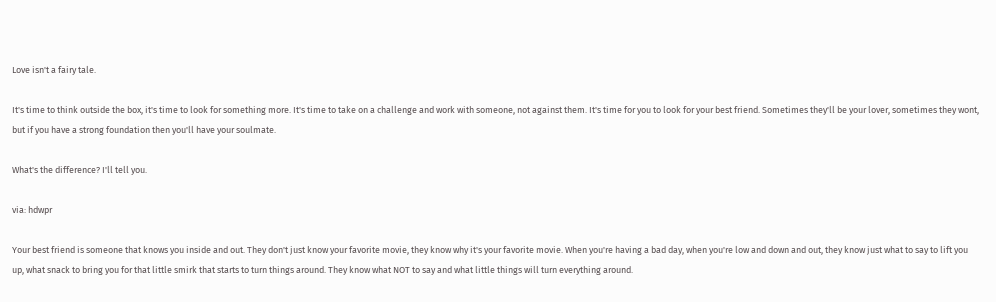Love isn't a fairy tale.

It's time to think outside the box, it's time to look for something more. It's time to take on a challenge and work with someone, not against them. It's time for you to look for your best friend. Sometimes they'll be your lover, sometimes they wont, but if you have a strong foundation then you'll have your soulmate.

What's the difference? I'll tell you.

via: hdwpr

Your best friend is someone that knows you inside and out. They don't just know your favorite movie, they know why it's your favorite movie. When you're having a bad day, when you're low and down and out, they know just what to say to lift you up, what snack to bring you for that little smirk that starts to turn things around. They know what NOT to say and what little things will turn everything around.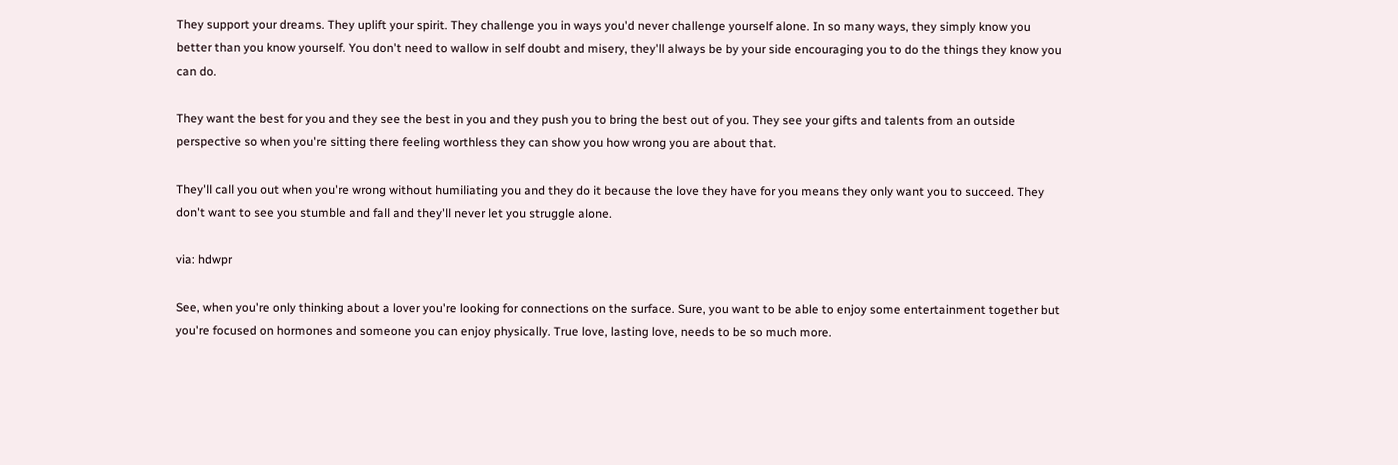They support your dreams. They uplift your spirit. They challenge you in ways you'd never challenge yourself alone. In so many ways, they simply know you better than you know yourself. You don't need to wallow in self doubt and misery, they'll always be by your side encouraging you to do the things they know you can do.

They want the best for you and they see the best in you and they push you to bring the best out of you. They see your gifts and talents from an outside perspective so when you're sitting there feeling worthless they can show you how wrong you are about that.

They'll call you out when you're wrong without humiliating you and they do it because the love they have for you means they only want you to succeed. They don't want to see you stumble and fall and they'll never let you struggle alone.

via: hdwpr

See, when you're only thinking about a lover you're looking for connections on the surface. Sure, you want to be able to enjoy some entertainment together but you're focused on hormones and someone you can enjoy physically. True love, lasting love, needs to be so much more.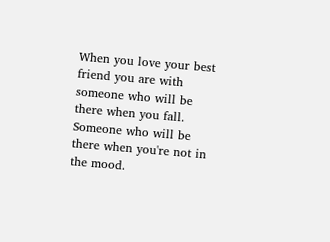When you love your best friend you are with someone who will be there when you fall. Someone who will be there when you're not in the mood.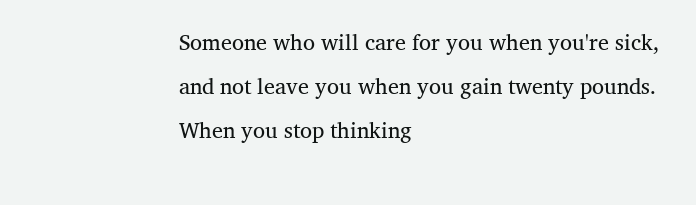Someone who will care for you when you're sick, and not leave you when you gain twenty pounds. When you stop thinking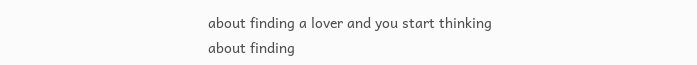about finding a lover and you start thinking about finding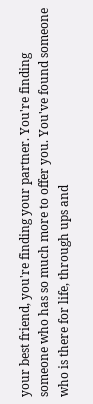your best friend, you're finding your partner. You're finding someone who has so much more to offer you. You've found someone who is there for life, through ups and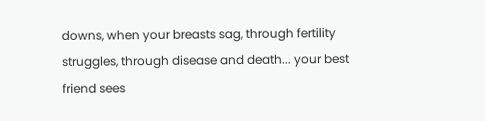downs, when your breasts sag, through fertility struggles, through disease and death... your best friend sees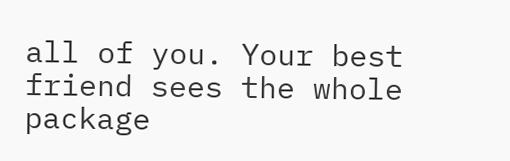all of you. Your best friend sees the whole package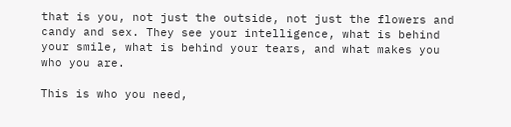that is you, not just the outside, not just the flowers and candy and sex. They see your intelligence, what is behind your smile, what is behind your tears, and what makes you who you are.

This is who you need,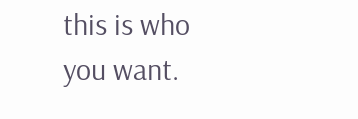this is who you want.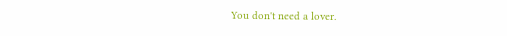You don't need a lover.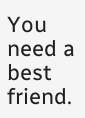You need a best friend.